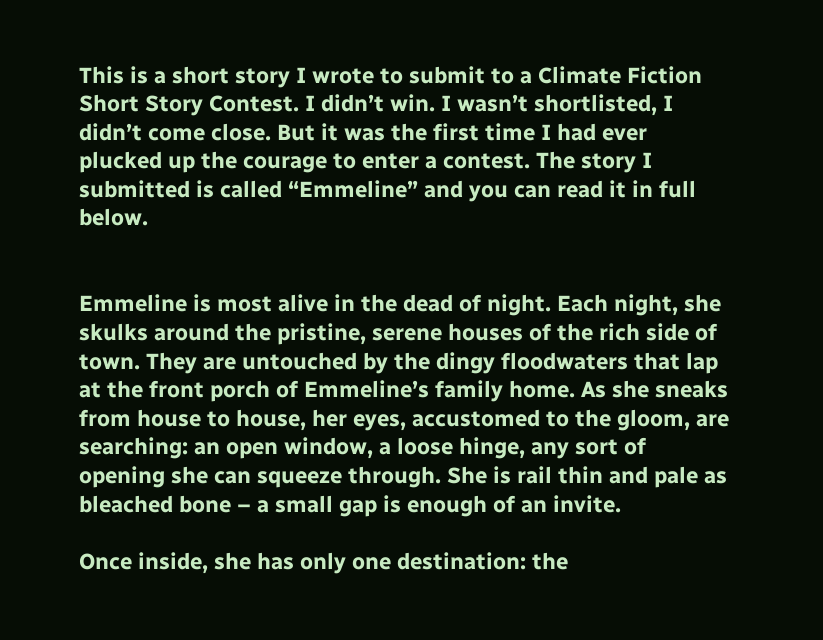This is a short story I wrote to submit to a Climate Fiction Short Story Contest. I didn’t win. I wasn’t shortlisted, I didn’t come close. But it was the first time I had ever plucked up the courage to enter a contest. The story I submitted is called “Emmeline” and you can read it in full below.


Emmeline is most alive in the dead of night. Each night, she skulks around the pristine, serene houses of the rich side of town. They are untouched by the dingy floodwaters that lap at the front porch of Emmeline’s family home. As she sneaks from house to house, her eyes, accustomed to the gloom, are searching: an open window, a loose hinge, any sort of opening she can squeeze through. She is rail thin and pale as bleached bone – a small gap is enough of an invite.

Once inside, she has only one destination: the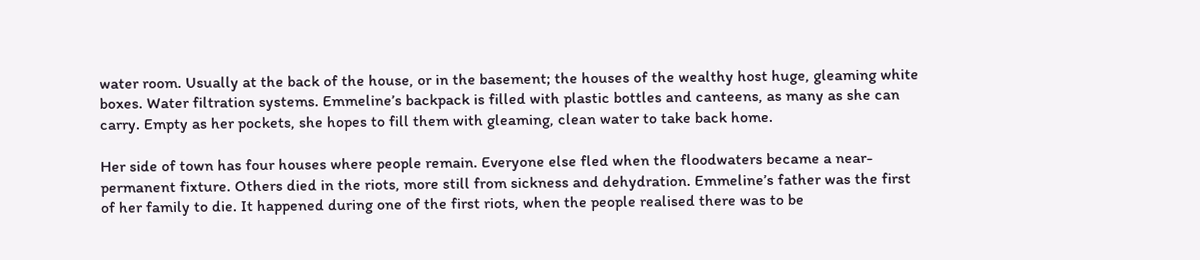water room. Usually at the back of the house, or in the basement; the houses of the wealthy host huge, gleaming white boxes. Water filtration systems. Emmeline’s backpack is filled with plastic bottles and canteens, as many as she can carry. Empty as her pockets, she hopes to fill them with gleaming, clean water to take back home.

Her side of town has four houses where people remain. Everyone else fled when the floodwaters became a near-permanent fixture. Others died in the riots, more still from sickness and dehydration. Emmeline’s father was the first of her family to die. It happened during one of the first riots, when the people realised there was to be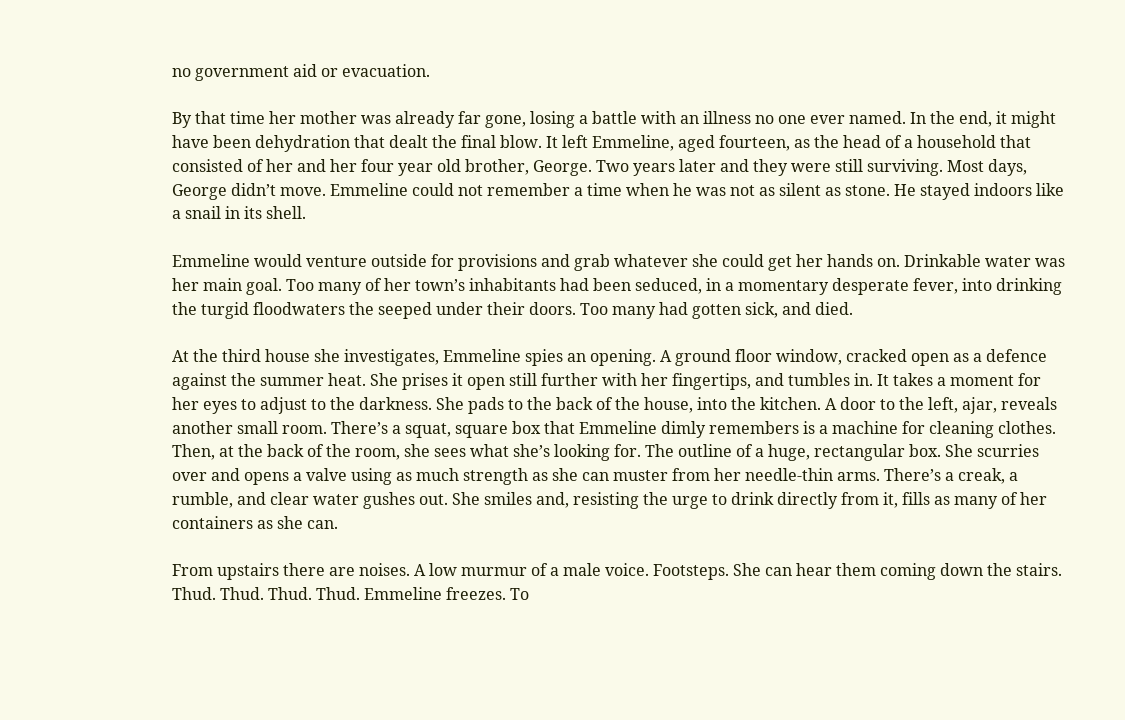no government aid or evacuation.

By that time her mother was already far gone, losing a battle with an illness no one ever named. In the end, it might have been dehydration that dealt the final blow. It left Emmeline, aged fourteen, as the head of a household that consisted of her and her four year old brother, George. Two years later and they were still surviving. Most days, George didn’t move. Emmeline could not remember a time when he was not as silent as stone. He stayed indoors like a snail in its shell.

Emmeline would venture outside for provisions and grab whatever she could get her hands on. Drinkable water was her main goal. Too many of her town’s inhabitants had been seduced, in a momentary desperate fever, into drinking the turgid floodwaters the seeped under their doors. Too many had gotten sick, and died.

At the third house she investigates, Emmeline spies an opening. A ground floor window, cracked open as a defence against the summer heat. She prises it open still further with her fingertips, and tumbles in. It takes a moment for her eyes to adjust to the darkness. She pads to the back of the house, into the kitchen. A door to the left, ajar, reveals another small room. There’s a squat, square box that Emmeline dimly remembers is a machine for cleaning clothes. Then, at the back of the room, she sees what she’s looking for. The outline of a huge, rectangular box. She scurries over and opens a valve using as much strength as she can muster from her needle-thin arms. There’s a creak, a rumble, and clear water gushes out. She smiles and, resisting the urge to drink directly from it, fills as many of her containers as she can.

From upstairs there are noises. A low murmur of a male voice. Footsteps. She can hear them coming down the stairs. Thud. Thud. Thud. Thud. Emmeline freezes. To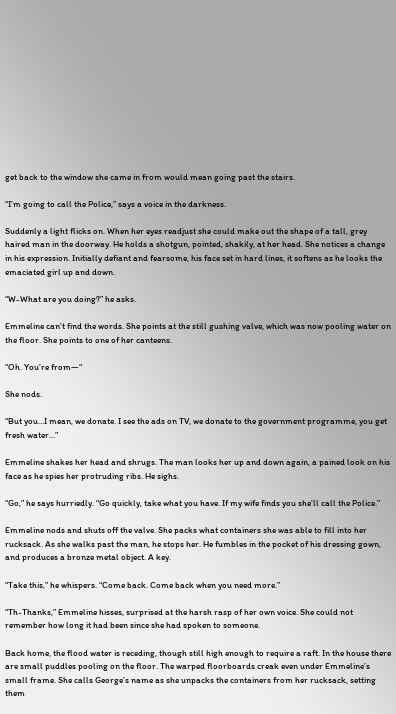get back to the window she came in from would mean going past the stairs.

“I’m going to call the Police,” says a voice in the darkness.

Suddenly a light flicks on. When her eyes readjust she could make out the shape of a tall, grey haired man in the doorway. He holds a shotgun, pointed, shakily, at her head. She notices a change in his expression. Initially defiant and fearsome, his face set in hard lines, it softens as he looks the emaciated girl up and down.

“W-What are you doing?” he asks.

Emmeline can’t find the words. She points at the still gushing valve, which was now pooling water on the floor. She points to one of her canteens.

“Oh. You’re from—“

She nods.

“But you…I mean, we donate. I see the ads on TV, we donate to the government programme, you get fresh water…”

Emmeline shakes her head and shrugs. The man looks her up and down again, a pained look on his face as he spies her protruding ribs. He sighs.

“Go,” he says hurriedly. “Go quickly, take what you have. If my wife finds you she’ll call the Police.”

Emmeline nods and shuts off the valve. She packs what containers she was able to fill into her rucksack. As she walks past the man, he stops her. He fumbles in the pocket of his dressing gown, and produces a bronze metal object. A key.

“Take this,” he whispers. “Come back. Come back when you need more.”

“Th-Thanks,” Emmeline hisses, surprised at the harsh rasp of her own voice. She could not remember how long it had been since she had spoken to someone.

Back home, the flood water is receding, though still high enough to require a raft. In the house there are small puddles pooling on the floor. The warped floorboards creak even under Emmeline’s small frame. She calls George’s name as she unpacks the containers from her rucksack, setting them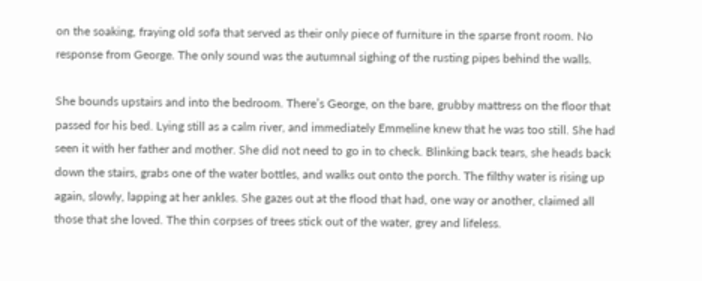on the soaking, fraying old sofa that served as their only piece of furniture in the sparse front room. No response from George. The only sound was the autumnal sighing of the rusting pipes behind the walls.

She bounds upstairs and into the bedroom. There’s George, on the bare, grubby mattress on the floor that passed for his bed. Lying still as a calm river, and immediately Emmeline knew that he was too still. She had seen it with her father and mother. She did not need to go in to check. Blinking back tears, she heads back down the stairs, grabs one of the water bottles, and walks out onto the porch. The filthy water is rising up again, slowly, lapping at her ankles. She gazes out at the flood that had, one way or another, claimed all those that she loved. The thin corpses of trees stick out of the water, grey and lifeless.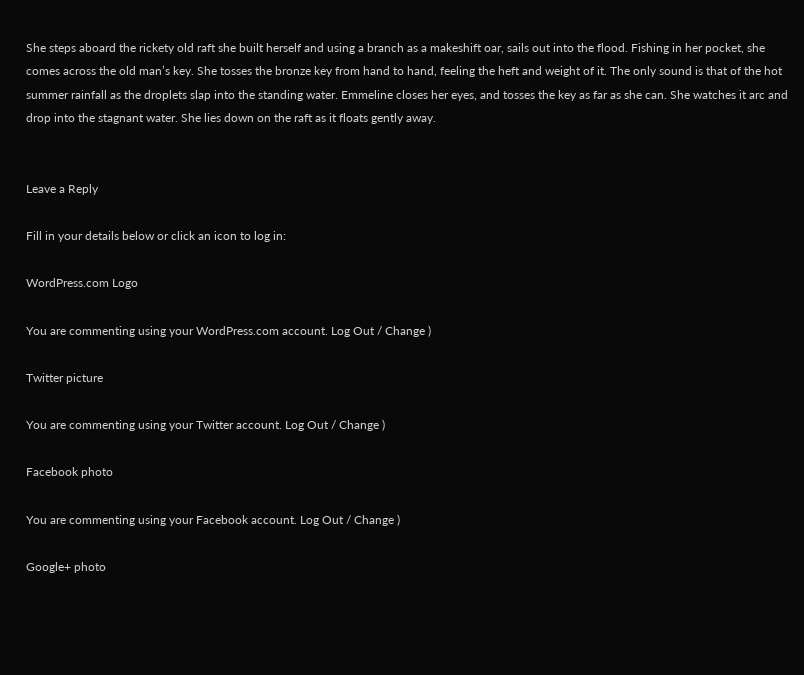She steps aboard the rickety old raft she built herself and using a branch as a makeshift oar, sails out into the flood. Fishing in her pocket, she comes across the old man’s key. She tosses the bronze key from hand to hand, feeling the heft and weight of it. The only sound is that of the hot summer rainfall as the droplets slap into the standing water. Emmeline closes her eyes, and tosses the key as far as she can. She watches it arc and drop into the stagnant water. She lies down on the raft as it floats gently away.


Leave a Reply

Fill in your details below or click an icon to log in:

WordPress.com Logo

You are commenting using your WordPress.com account. Log Out / Change )

Twitter picture

You are commenting using your Twitter account. Log Out / Change )

Facebook photo

You are commenting using your Facebook account. Log Out / Change )

Google+ photo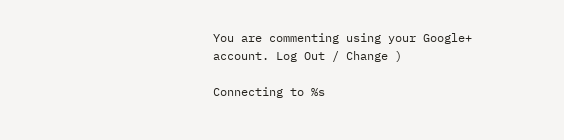You are commenting using your Google+ account. Log Out / Change )

Connecting to %s